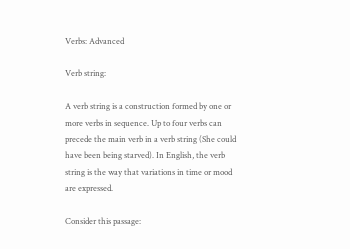Verbs: Advanced

Verb string:

A verb string is a construction formed by one or more verbs in sequence. Up to four verbs can precede the main verb in a verb string (She could have been being starved). In English, the verb string is the way that variations in time or mood are expressed.

Consider this passage: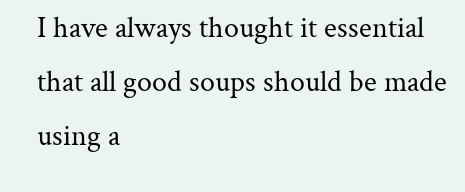I have always thought it essential that all good soups should be made using a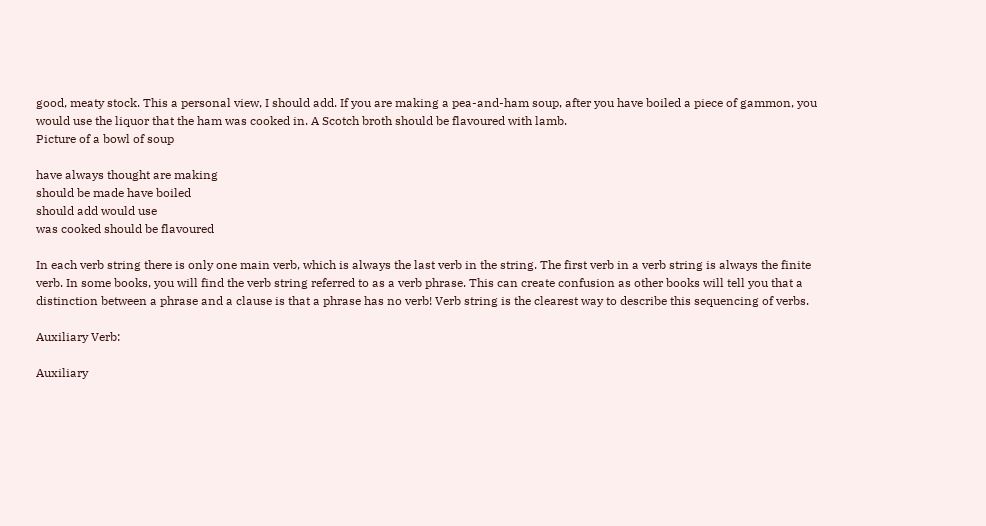good, meaty stock. This a personal view, I should add. If you are making a pea-and-ham soup, after you have boiled a piece of gammon, you would use the liquor that the ham was cooked in. A Scotch broth should be flavoured with lamb.
Picture of a bowl of soup

have always thought are making
should be made have boiled
should add would use
was cooked should be flavoured

In each verb string there is only one main verb, which is always the last verb in the string. The first verb in a verb string is always the finite verb. In some books, you will find the verb string referred to as a verb phrase. This can create confusion as other books will tell you that a distinction between a phrase and a clause is that a phrase has no verb! Verb string is the clearest way to describe this sequencing of verbs.

Auxiliary Verb:

Auxiliary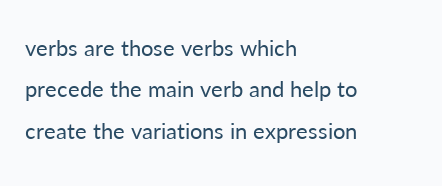verbs are those verbs which precede the main verb and help to create the variations in expression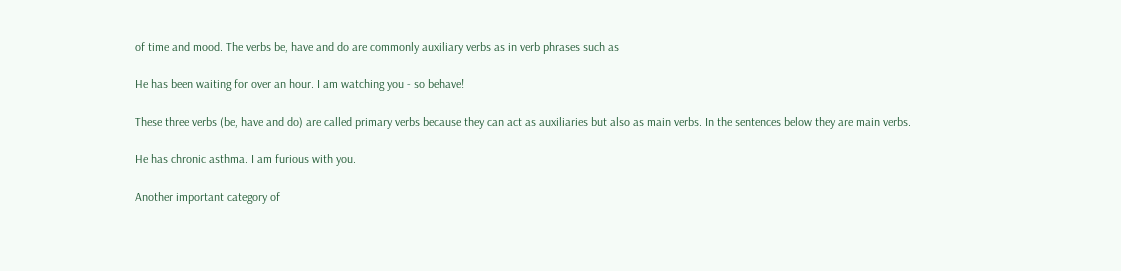of time and mood. The verbs be, have and do are commonly auxiliary verbs as in verb phrases such as

He has been waiting for over an hour. I am watching you - so behave!

These three verbs (be, have and do) are called primary verbs because they can act as auxiliaries but also as main verbs. In the sentences below they are main verbs.

He has chronic asthma. I am furious with you.

Another important category of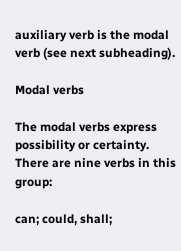auxiliary verb is the modal verb (see next subheading).

Modal verbs

The modal verbs express possibility or certainty. There are nine verbs in this group:

can; could, shall;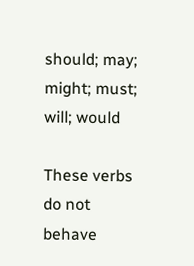should; may; might; must; will; would

These verbs do not behave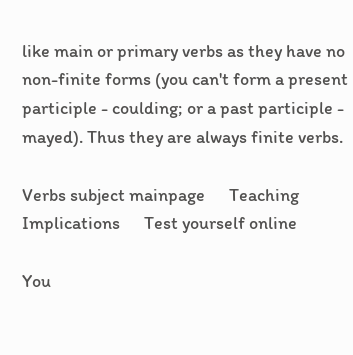like main or primary verbs as they have no non-finite forms (you can't form a present participle - coulding; or a past participle - mayed). Thus they are always finite verbs.

Verbs subject mainpage      Teaching Implications      Test yourself online

You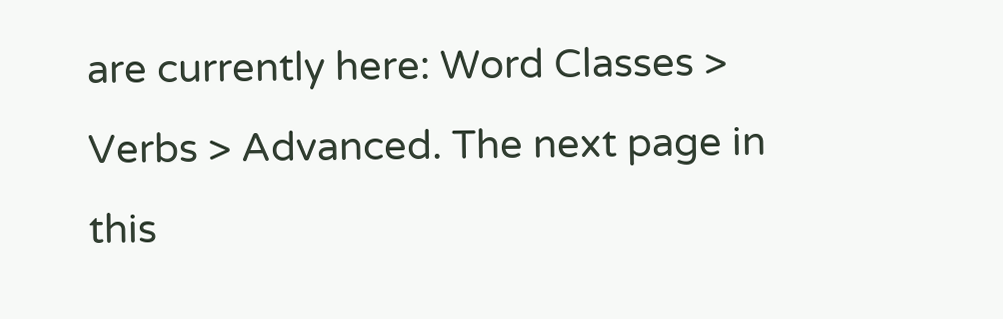are currently here: Word Classes > Verbs > Advanced. The next page in this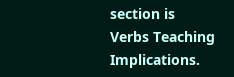section is Verbs Teaching Implications.